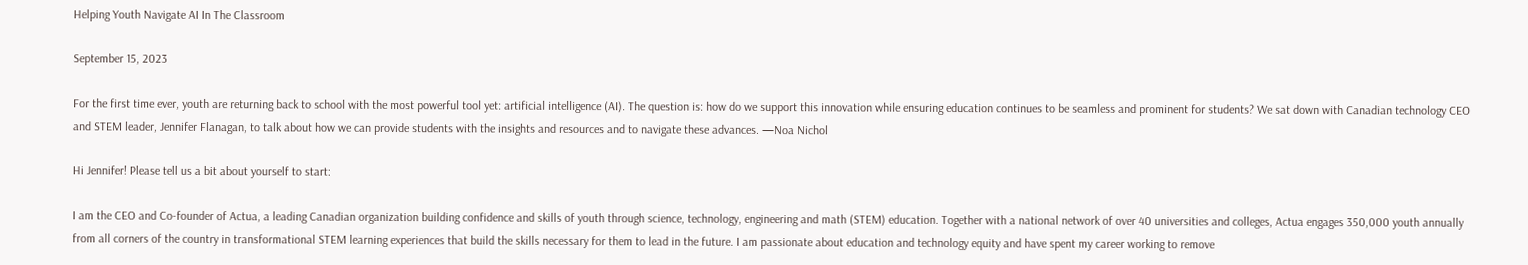Helping Youth Navigate AI In The Classroom

September 15, 2023

For the first time ever, youth are returning back to school with the most powerful tool yet: artificial intelligence (AI). The question is: how do we support this innovation while ensuring education continues to be seamless and prominent for students? We sat down with Canadian technology CEO and STEM leader, Jennifer Flanagan, to talk about how we can provide students with the insights and resources and to navigate these advances. —Noa Nichol

Hi Jennifer! Please tell us a bit about yourself to start:

I am the CEO and Co-founder of Actua, a leading Canadian organization building confidence and skills of youth through science, technology, engineering and math (STEM) education. Together with a national network of over 40 universities and colleges, Actua engages 350,000 youth annually from all corners of the country in transformational STEM learning experiences that build the skills necessary for them to lead in the future. I am passionate about education and technology equity and have spent my career working to remove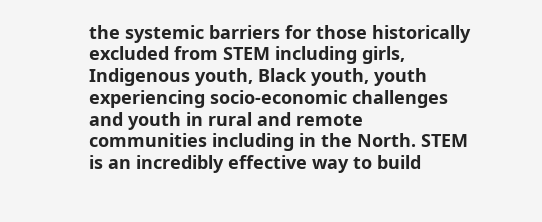the systemic barriers for those historically excluded from STEM including girls, Indigenous youth, Black youth, youth experiencing socio-economic challenges and youth in rural and remote communities including in the North. STEM is an incredibly effective way to build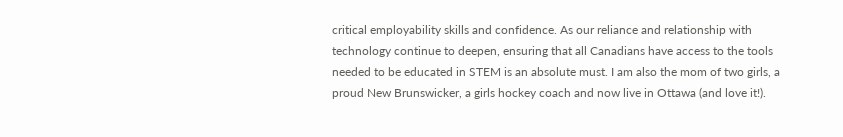critical employability skills and confidence. As our reliance and relationship with technology continue to deepen, ensuring that all Canadians have access to the tools needed to be educated in STEM is an absolute must. I am also the mom of two girls, a proud New Brunswicker, a girls hockey coach and now live in Ottawa (and love it!).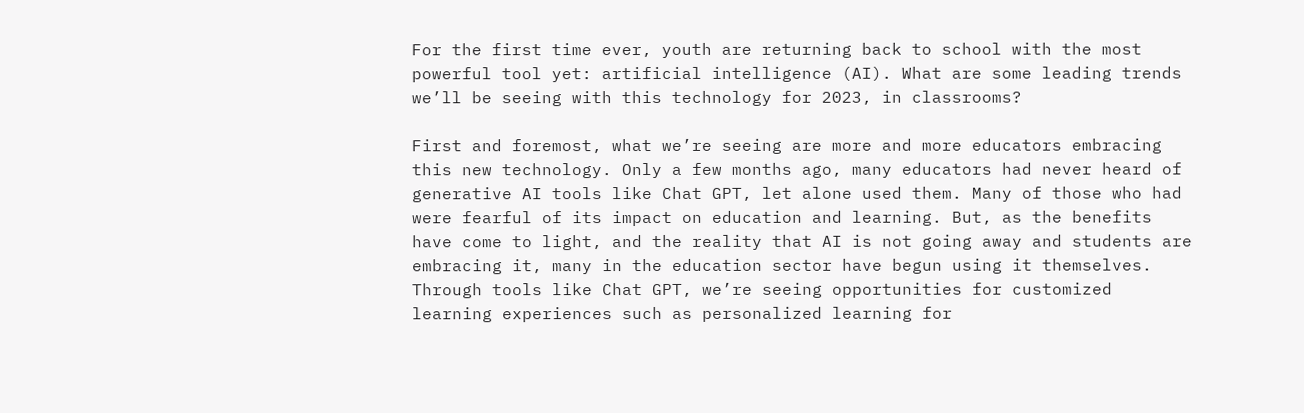For the first time ever, youth are returning back to school with the most powerful tool yet: artificial intelligence (AI). What are some leading trends we’ll be seeing with this technology for 2023, in classrooms?

First and foremost, what we’re seeing are more and more educators embracing this new technology. Only a few months ago, many educators had never heard of generative AI tools like Chat GPT, let alone used them. Many of those who had were fearful of its impact on education and learning. But, as the benefits have come to light, and the reality that AI is not going away and students are embracing it, many in the education sector have begun using it themselves. Through tools like Chat GPT, we’re seeing opportunities for customized learning experiences such as personalized learning for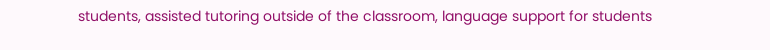students, assisted tutoring outside of the classroom, language support for students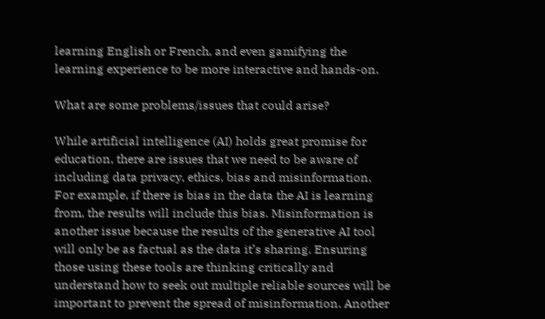learning English or French, and even gamifying the learning experience to be more interactive and hands-on.

What are some problems/issues that could arise?

While artificial intelligence (AI) holds great promise for education, there are issues that we need to be aware of including data privacy, ethics, bias and misinformation. For example, if there is bias in the data the AI is learning from, the results will include this bias. Misinformation is another issue because the results of the generative AI tool will only be as factual as the data it’s sharing. Ensuring those using these tools are thinking critically and understand how to seek out multiple reliable sources will be important to prevent the spread of misinformation. Another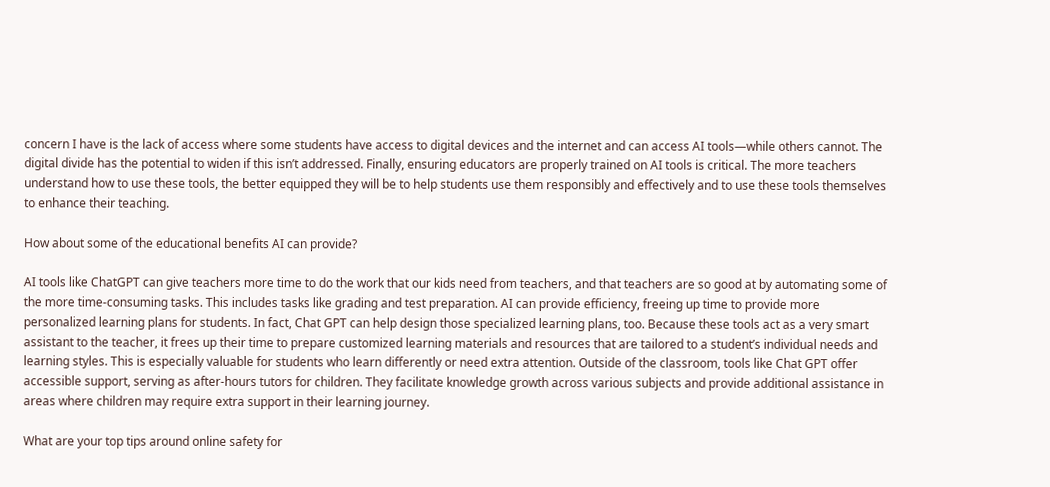concern I have is the lack of access where some students have access to digital devices and the internet and can access AI tools—while others cannot. The digital divide has the potential to widen if this isn’t addressed. Finally, ensuring educators are properly trained on AI tools is critical. The more teachers understand how to use these tools, the better equipped they will be to help students use them responsibly and effectively and to use these tools themselves to enhance their teaching.

How about some of the educational benefits AI can provide?

AI tools like ChatGPT can give teachers more time to do the work that our kids need from teachers, and that teachers are so good at by automating some of the more time-consuming tasks. This includes tasks like grading and test preparation. AI can provide efficiency, freeing up time to provide more personalized learning plans for students. In fact, Chat GPT can help design those specialized learning plans, too. Because these tools act as a very smart assistant to the teacher, it frees up their time to prepare customized learning materials and resources that are tailored to a student’s individual needs and learning styles. This is especially valuable for students who learn differently or need extra attention. Outside of the classroom, tools like Chat GPT offer accessible support, serving as after-hours tutors for children. They facilitate knowledge growth across various subjects and provide additional assistance in areas where children may require extra support in their learning journey.

What are your top tips around online safety for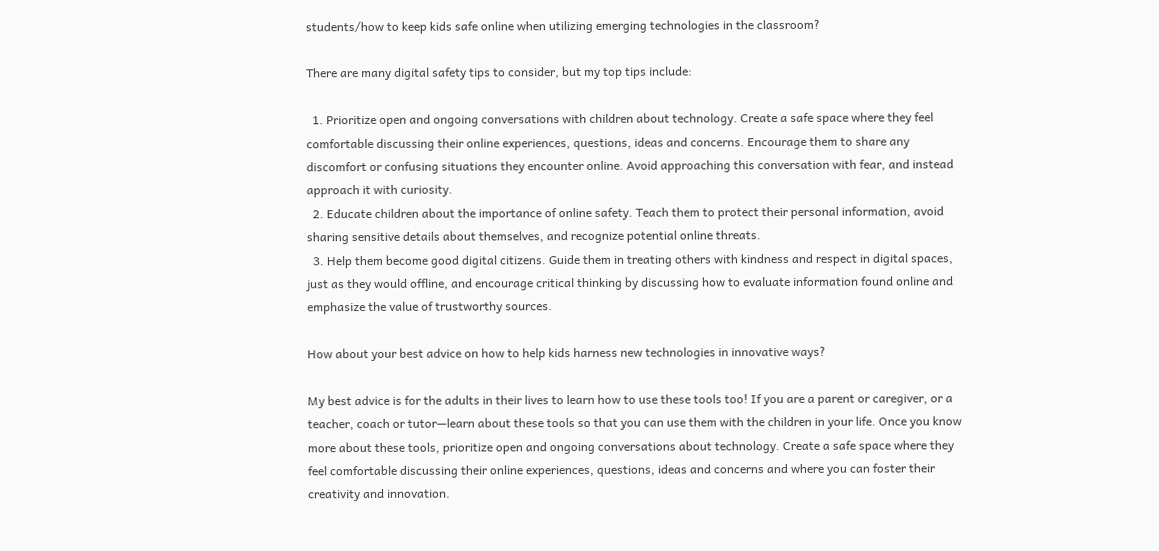students/how to keep kids safe online when utilizing emerging technologies in the classroom?

There are many digital safety tips to consider, but my top tips include:

  1. Prioritize open and ongoing conversations with children about technology. Create a safe space where they feel comfortable discussing their online experiences, questions, ideas and concerns. Encourage them to share any discomfort or confusing situations they encounter online. Avoid approaching this conversation with fear, and instead approach it with curiosity.
  2. Educate children about the importance of online safety. Teach them to protect their personal information, avoid sharing sensitive details about themselves, and recognize potential online threats.
  3. Help them become good digital citizens. Guide them in treating others with kindness and respect in digital spaces, just as they would offline, and encourage critical thinking by discussing how to evaluate information found online and emphasize the value of trustworthy sources.

How about your best advice on how to help kids harness new technologies in innovative ways?

My best advice is for the adults in their lives to learn how to use these tools too! If you are a parent or caregiver, or a teacher, coach or tutor—learn about these tools so that you can use them with the children in your life. Once you know more about these tools, prioritize open and ongoing conversations about technology. Create a safe space where they feel comfortable discussing their online experiences, questions, ideas and concerns and where you can foster their creativity and innovation.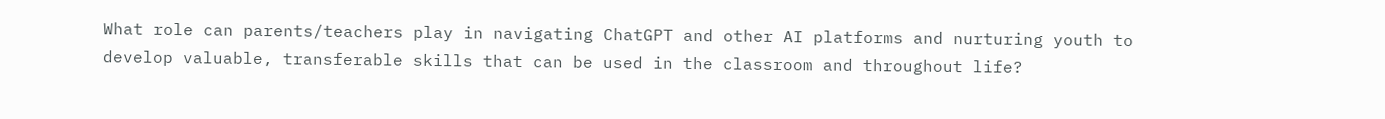What role can parents/teachers play in navigating ChatGPT and other AI platforms and nurturing youth to develop valuable, transferable skills that can be used in the classroom and throughout life?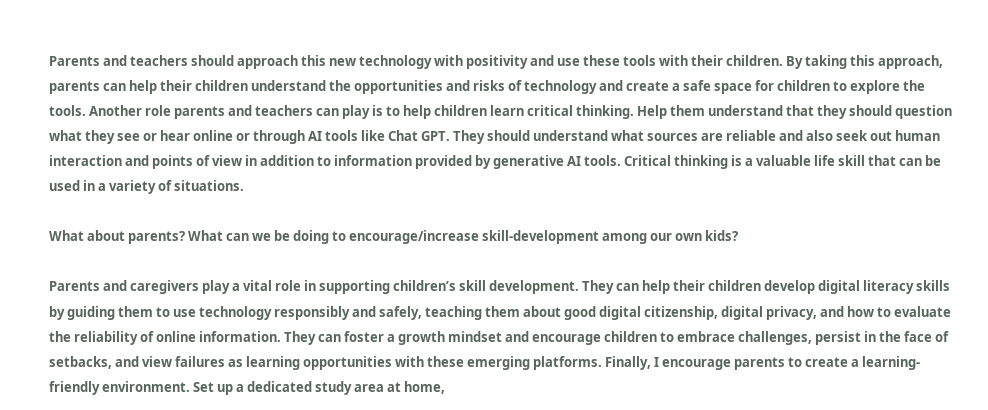Parents and teachers should approach this new technology with positivity and use these tools with their children. By taking this approach, parents can help their children understand the opportunities and risks of technology and create a safe space for children to explore the tools. Another role parents and teachers can play is to help children learn critical thinking. Help them understand that they should question what they see or hear online or through AI tools like Chat GPT. They should understand what sources are reliable and also seek out human interaction and points of view in addition to information provided by generative AI tools. Critical thinking is a valuable life skill that can be used in a variety of situations.

What about parents? What can we be doing to encourage/increase skill-development among our own kids?

Parents and caregivers play a vital role in supporting children’s skill development. They can help their children develop digital literacy skills by guiding them to use technology responsibly and safely, teaching them about good digital citizenship, digital privacy, and how to evaluate the reliability of online information. They can foster a growth mindset and encourage children to embrace challenges, persist in the face of setbacks, and view failures as learning opportunities with these emerging platforms. Finally, I encourage parents to create a learning-friendly environment. Set up a dedicated study area at home,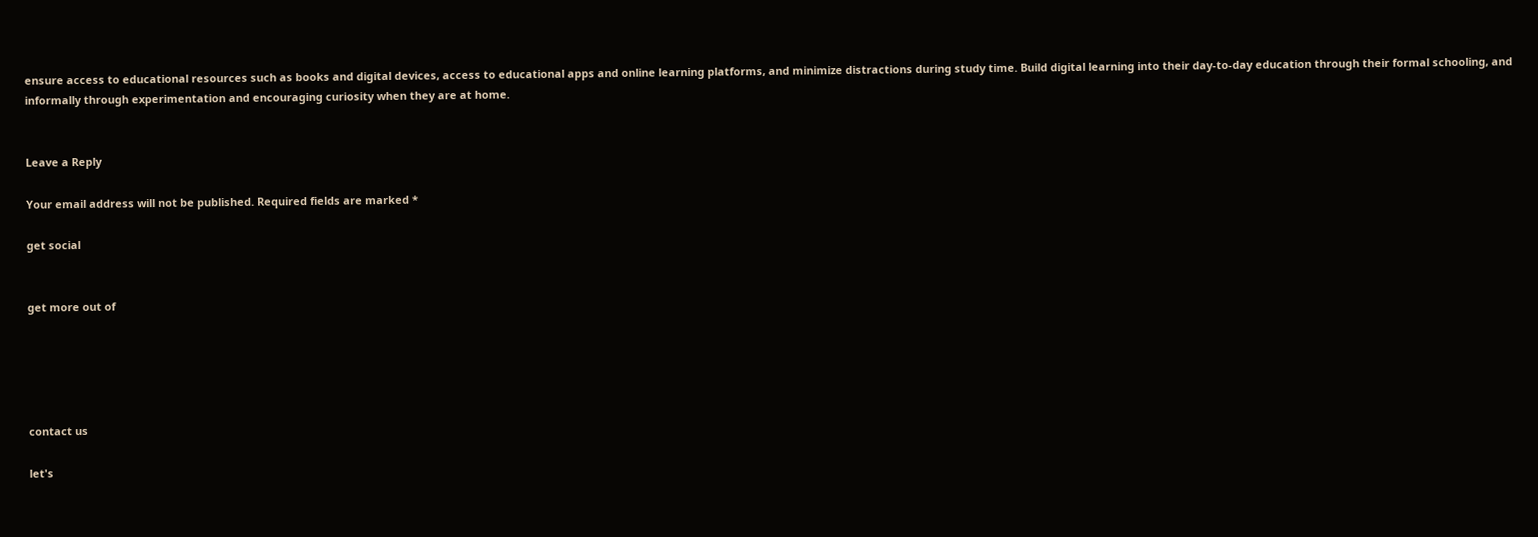ensure access to educational resources such as books and digital devices, access to educational apps and online learning platforms, and minimize distractions during study time. Build digital learning into their day-to-day education through their formal schooling, and informally through experimentation and encouraging curiosity when they are at home.


Leave a Reply

Your email address will not be published. Required fields are marked *

get social


get more out of





contact us

let's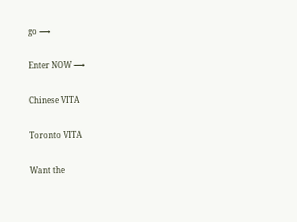go ⟶

Enter NOW ⟶

Chinese VITA

Toronto VITA

Want the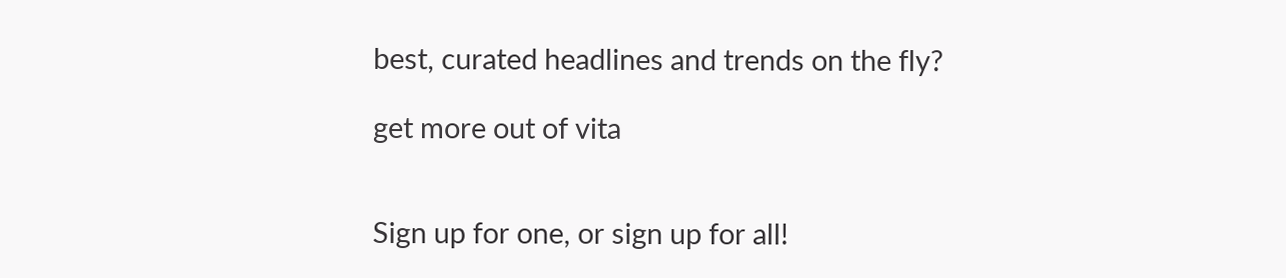best, curated headlines and trends on the fly?

get more out of vita


Sign up for one, or sign up for all!